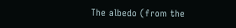The albedo (from the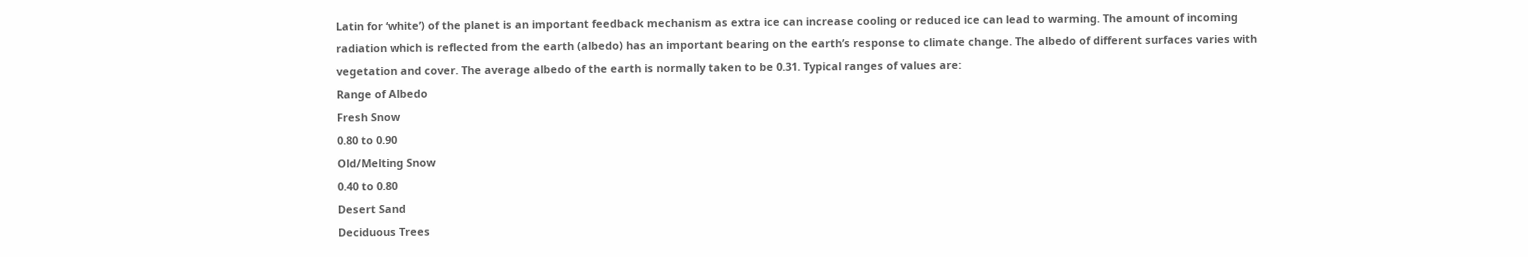Latin for ‘white’) of the planet is an important feedback mechanism as extra ice can increase cooling or reduced ice can lead to warming. The amount of incoming radiation which is reflected from the earth (albedo) has an important bearing on the earth’s response to climate change. The albedo of different surfaces varies with vegetation and cover. The average albedo of the earth is normally taken to be 0.31. Typical ranges of values are:
Range of Albedo
Fresh Snow
0.80 to 0.90
Old/Melting Snow
0.40 to 0.80
Desert Sand
Deciduous Trees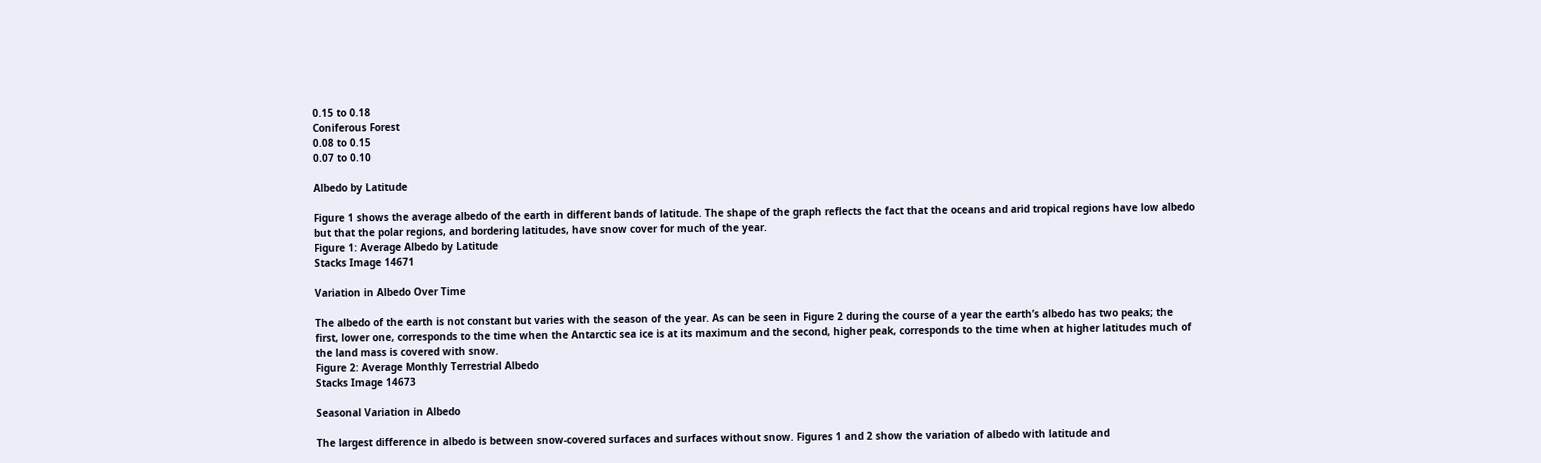0.15 to 0.18
Coniferous Forest
0.08 to 0.15
0.07 to 0.10

Albedo by Latitude

Figure 1 shows the average albedo of the earth in different bands of latitude. The shape of the graph reflects the fact that the oceans and arid tropical regions have low albedo but that the polar regions, and bordering latitudes, have snow cover for much of the year.
Figure 1: Average Albedo by Latitude
Stacks Image 14671

Variation in Albedo Over Time

The albedo of the earth is not constant but varies with the season of the year. As can be seen in Figure 2 during the course of a year the earth’s albedo has two peaks; the first, lower one, corresponds to the time when the Antarctic sea ice is at its maximum and the second, higher peak, corresponds to the time when at higher latitudes much of the land mass is covered with snow.
Figure 2: Average Monthly Terrestrial Albedo
Stacks Image 14673

Seasonal Variation in Albedo

The largest difference in albedo is between snow-covered surfaces and surfaces without snow. Figures 1 and 2 show the variation of albedo with latitude and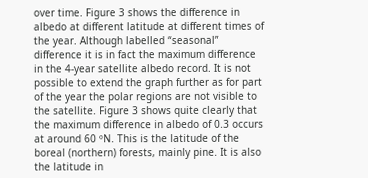over time. Figure 3 shows the difference in albedo at different latitude at different times of the year. Although labelled “seasonal” difference it is in fact the maximum difference in the 4-year satellite albedo record. It is not possible to extend the graph further as for part of the year the polar regions are not visible to the satellite. Figure 3 shows quite clearly that the maximum difference in albedo of 0.3 occurs at around 60 ºN. This is the latitude of the boreal (northern) forests, mainly pine. It is also the latitude in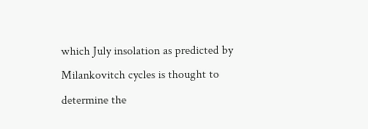which July insolation as predicted by Milankovitch cycles is thought to determine the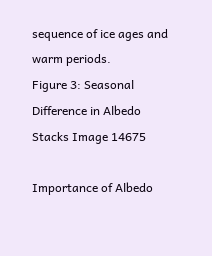sequence of ice ages and warm periods.
Figure 3: Seasonal Difference in Albedo
Stacks Image 14675

Importance of Albedo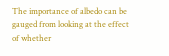The importance of albedo can be gauged from looking at the effect of whether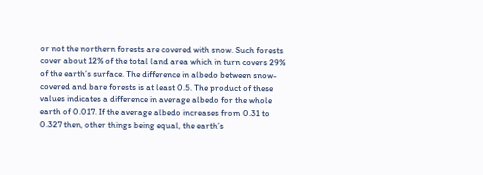or not the northern forests are covered with snow. Such forests cover about 12% of the total land area which in turn covers 29% of the earth’s surface. The difference in albedo between snow-covered and bare forests is at least 0.5. The product of these values indicates a difference in average albedo for the whole earth of 0.017. If the average albedo increases from 0.31 to 0.327 then, other things being equal, the earth’s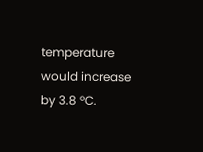temperature would increase by 3.8 ºC.